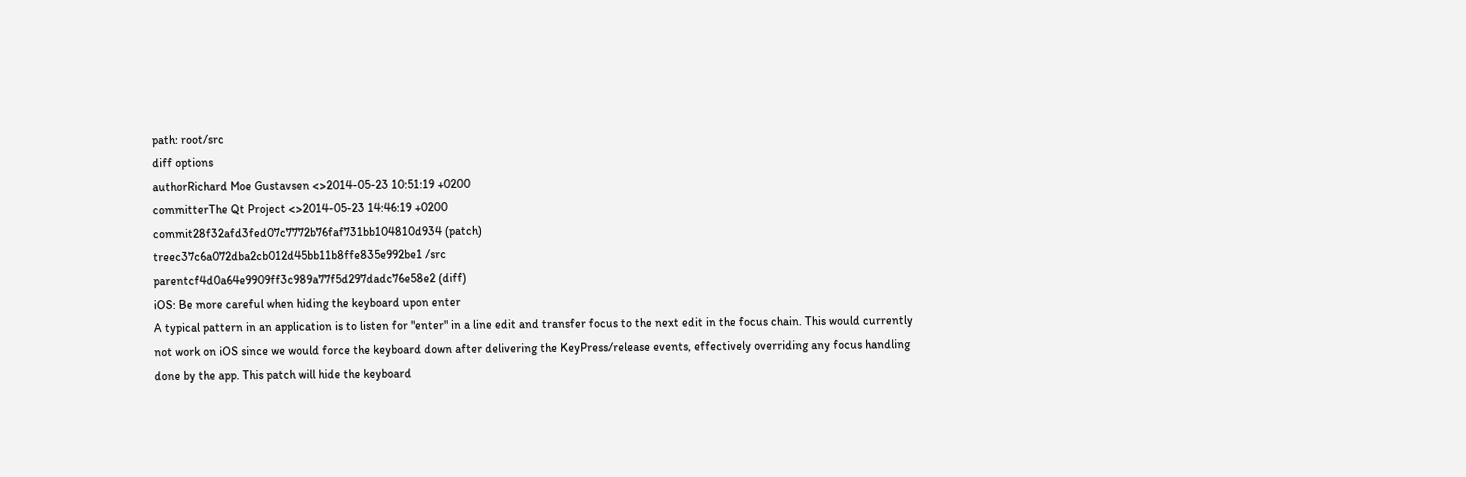path: root/src
diff options
authorRichard Moe Gustavsen <>2014-05-23 10:51:19 +0200
committerThe Qt Project <>2014-05-23 14:46:19 +0200
commit28f32afd3fed07c7772b76faf731bb104810d934 (patch)
treec37c6a072dba2cb012d45bb11b8ffe835e992be1 /src
parentcf4d0a64e9909ff3c989a77f5d297dadc76e58e2 (diff)
iOS: Be more careful when hiding the keyboard upon enter
A typical pattern in an application is to listen for "enter" in a line edit and transfer focus to the next edit in the focus chain. This would currently not work on iOS since we would force the keyboard down after delivering the KeyPress/release events, effectively overriding any focus handling done by the app. This patch will hide the keyboard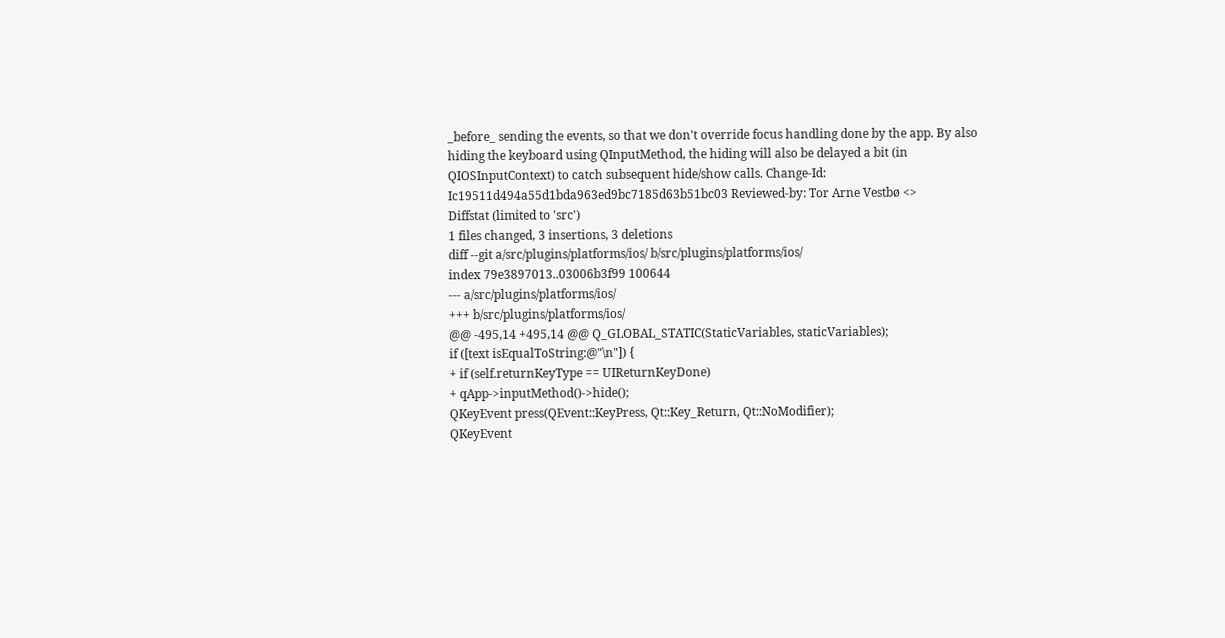_before_ sending the events, so that we don't override focus handling done by the app. By also hiding the keyboard using QInputMethod, the hiding will also be delayed a bit (in QIOSInputContext) to catch subsequent hide/show calls. Change-Id: Ic19511d494a55d1bda963ed9bc7185d63b51bc03 Reviewed-by: Tor Arne Vestbø <>
Diffstat (limited to 'src')
1 files changed, 3 insertions, 3 deletions
diff --git a/src/plugins/platforms/ios/ b/src/plugins/platforms/ios/
index 79e3897013..03006b3f99 100644
--- a/src/plugins/platforms/ios/
+++ b/src/plugins/platforms/ios/
@@ -495,14 +495,14 @@ Q_GLOBAL_STATIC(StaticVariables, staticVariables);
if ([text isEqualToString:@"\n"]) {
+ if (self.returnKeyType == UIReturnKeyDone)
+ qApp->inputMethod()->hide();
QKeyEvent press(QEvent::KeyPress, Qt::Key_Return, Qt::NoModifier);
QKeyEvent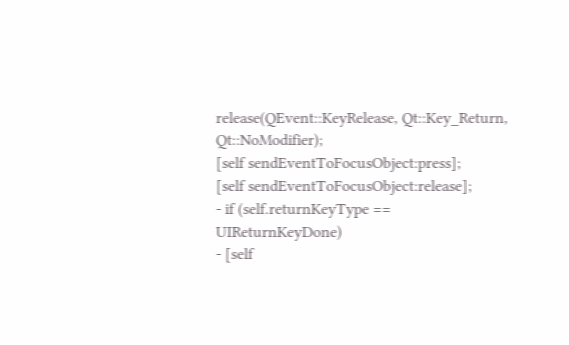release(QEvent::KeyRelease, Qt::Key_Return, Qt::NoModifier);
[self sendEventToFocusObject:press];
[self sendEventToFocusObject:release];
- if (self.returnKeyType == UIReturnKeyDone)
- [self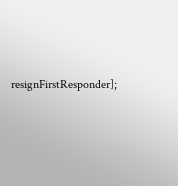resignFirstResponder];